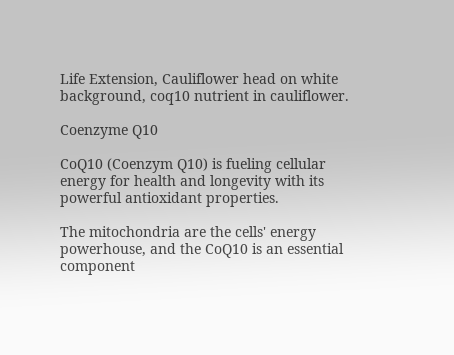Life Extension, Cauliflower head on white background, coq10 nutrient in cauliflower.

Coenzyme Q10

CoQ10 (Coenzym Q10) is fueling cellular energy for health and longevity with its powerful antioxidant properties.

The mitochondria are the cells' energy powerhouse, and the CoQ10 is an essential component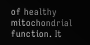of healthy mitochondrial function. It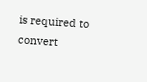is required to convert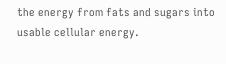the energy from fats and sugars into usable cellular energy.